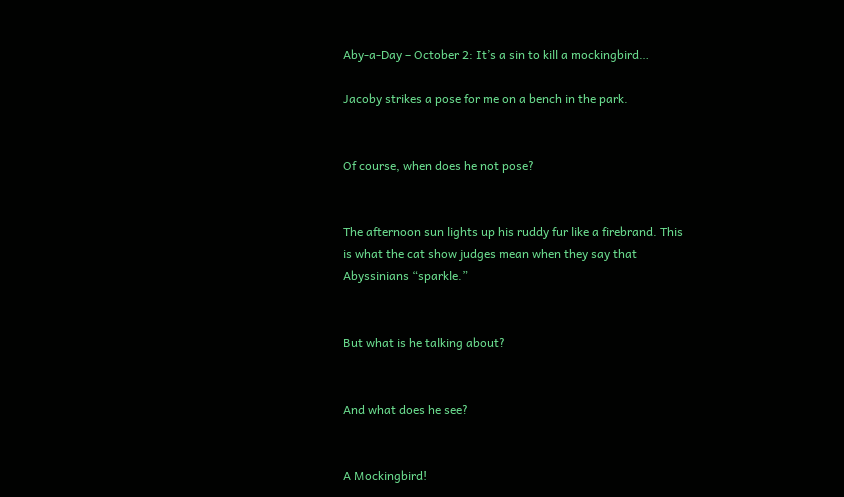Aby-a-Day – October 2: It’s a sin to kill a mockingbird…

Jacoby strikes a pose for me on a bench in the park.


Of course, when does he not pose?


The afternoon sun lights up his ruddy fur like a firebrand. This is what the cat show judges mean when they say that Abyssinians “sparkle.”


But what is he talking about?


And what does he see?


A Mockingbird!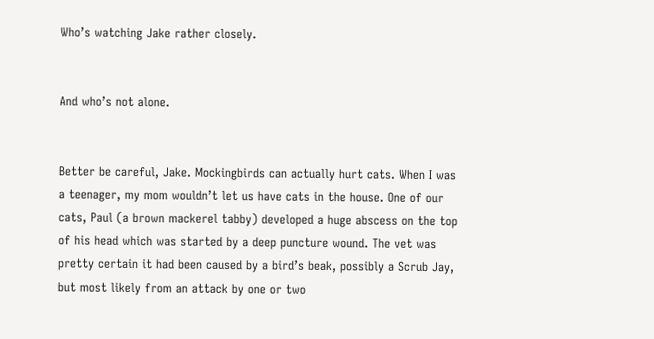Who’s watching Jake rather closely.


And who’s not alone.


Better be careful, Jake. Mockingbirds can actually hurt cats. When I was a teenager, my mom wouldn’t let us have cats in the house. One of our cats, Paul (a brown mackerel tabby) developed a huge abscess on the top of his head which was started by a deep puncture wound. The vet was pretty certain it had been caused by a bird’s beak, possibly a Scrub Jay, but most likely from an attack by one or two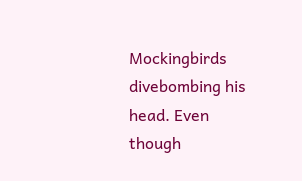Mockingbirds divebombing his head. Even though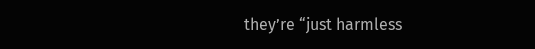they’re “just harmless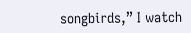songbirds,” I watch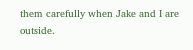them carefully when Jake and I are outside.